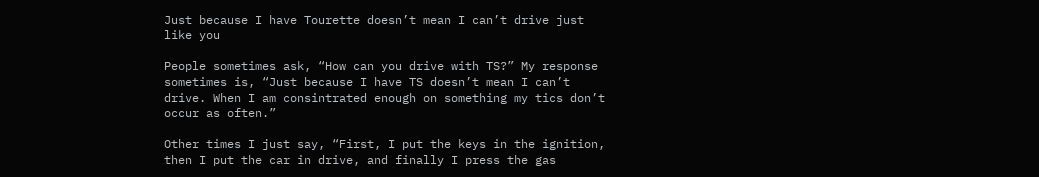Just because I have Tourette doesn’t mean I can’t drive just like you

People sometimes ask, “How can you drive with TS?” My response sometimes is, “Just because I have TS doesn’t mean I can’t drive. When I am consintrated enough on something my tics don’t occur as often.”

Other times I just say, “First, I put the keys in the ignition, then I put the car in drive, and finally I press the gas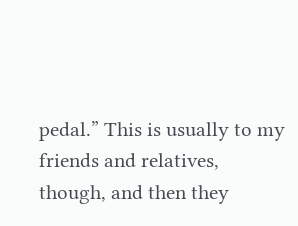pedal.” This is usually to my friends and relatives, though, and then they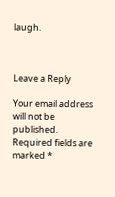laugh.



Leave a Reply

Your email address will not be published. Required fields are marked *